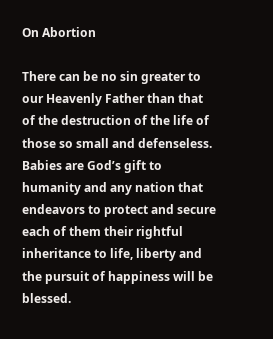On Abortion

There can be no sin greater to our Heavenly Father than that of the destruction of the life of those so small and defenseless. Babies are God’s gift to humanity and any nation that endeavors to protect and secure each of them their rightful inheritance to life, liberty and the pursuit of happiness will be blessed.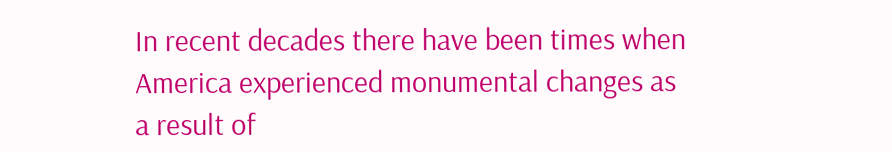In recent decades there have been times when America experienced monumental changes as a result of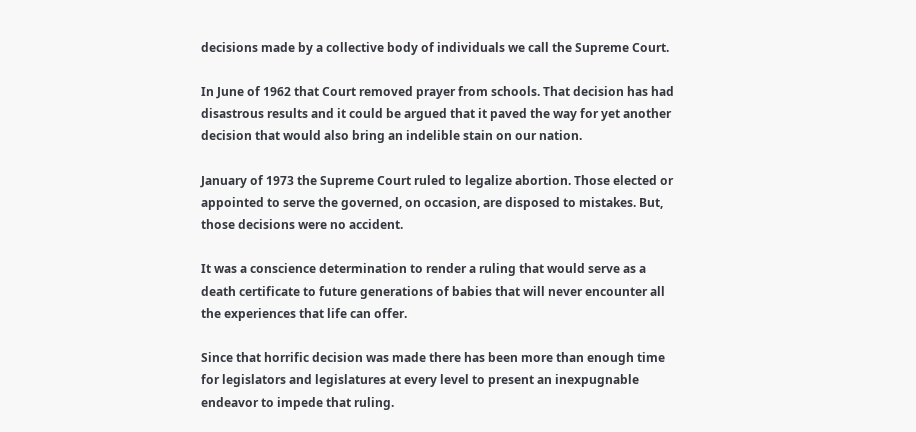decisions made by a collective body of individuals we call the Supreme Court.

In June of 1962 that Court removed prayer from schools. That decision has had disastrous results and it could be argued that it paved the way for yet another decision that would also bring an indelible stain on our nation.

January of 1973 the Supreme Court ruled to legalize abortion. Those elected or appointed to serve the governed, on occasion, are disposed to mistakes. But, those decisions were no accident.

It was a conscience determination to render a ruling that would serve as a death certificate to future generations of babies that will never encounter all the experiences that life can offer.

Since that horrific decision was made there has been more than enough time for legislators and legislatures at every level to present an inexpugnable endeavor to impede that ruling.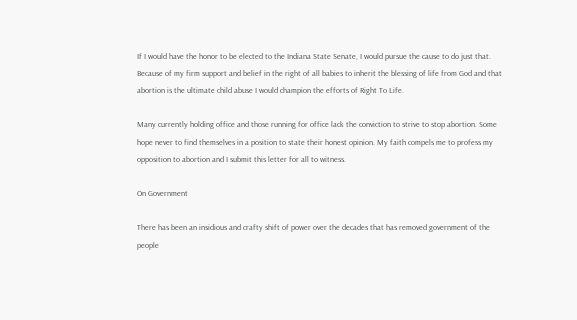If I would have the honor to be elected to the Indiana State Senate, I would pursue the cause to do just that. Because of my firm support and belief in the right of all babies to inherit the blessing of life from God and that abortion is the ultimate child abuse I would champion the efforts of Right To Life.

Many currently holding office and those running for office lack the conviction to strive to stop abortion. Some hope never to find themselves in a position to state their honest opinion. My faith compels me to profess my opposition to abortion and I submit this letter for all to witness.

On Government

There has been an insidious and crafty shift of power over the decades that has removed government of the people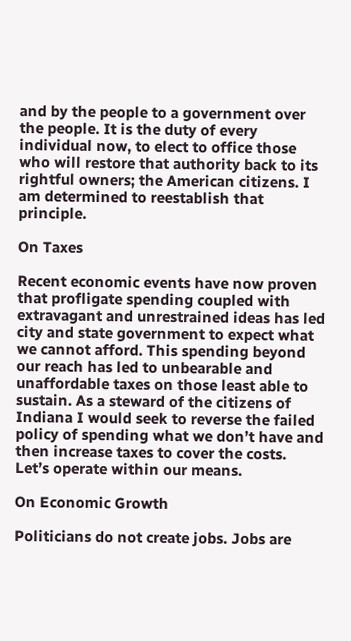and by the people to a government over the people. It is the duty of every individual now, to elect to office those who will restore that authority back to its rightful owners; the American citizens. I am determined to reestablish that principle.

On Taxes

Recent economic events have now proven that profligate spending coupled with extravagant and unrestrained ideas has led city and state government to expect what we cannot afford. This spending beyond our reach has led to unbearable and unaffordable taxes on those least able to sustain. As a steward of the citizens of Indiana I would seek to reverse the failed policy of spending what we don’t have and then increase taxes to cover the costs. Let’s operate within our means.

On Economic Growth

Politicians do not create jobs. Jobs are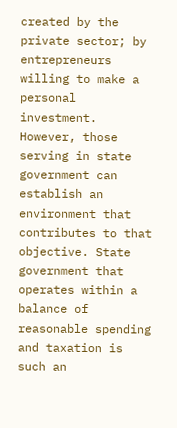created by the private sector; by entrepreneurs willing to make a personal investment. However, those serving in state government can establish an environment that contributes to that objective. State government that operates within a balance of reasonable spending and taxation is such an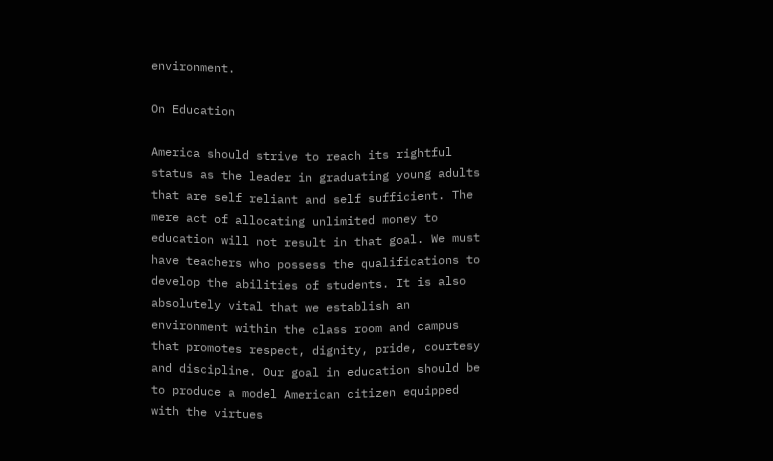environment.

On Education

America should strive to reach its rightful status as the leader in graduating young adults that are self reliant and self sufficient. The mere act of allocating unlimited money to education will not result in that goal. We must have teachers who possess the qualifications to develop the abilities of students. It is also absolutely vital that we establish an environment within the class room and campus that promotes respect, dignity, pride, courtesy and discipline. Our goal in education should be to produce a model American citizen equipped with the virtues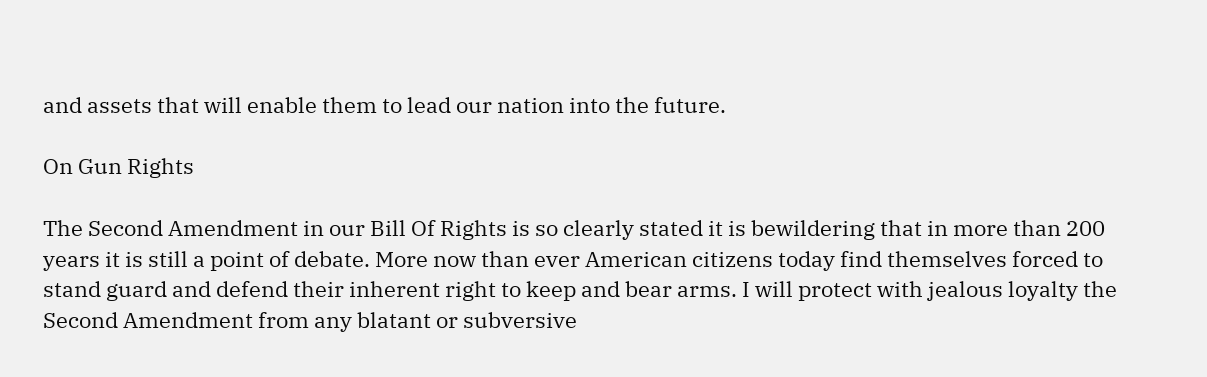and assets that will enable them to lead our nation into the future.

On Gun Rights

The Second Amendment in our Bill Of Rights is so clearly stated it is bewildering that in more than 200 years it is still a point of debate. More now than ever American citizens today find themselves forced to stand guard and defend their inherent right to keep and bear arms. I will protect with jealous loyalty the Second Amendment from any blatant or subversive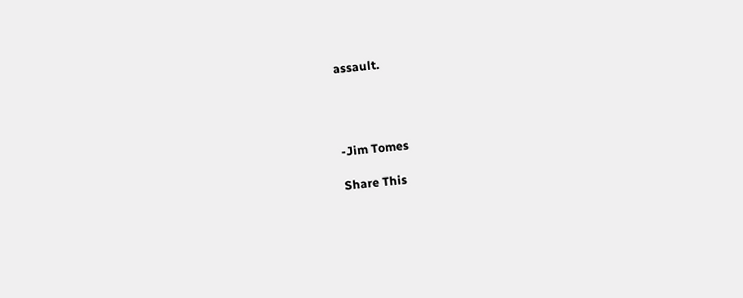assault.




-Jim Tomes

Share This